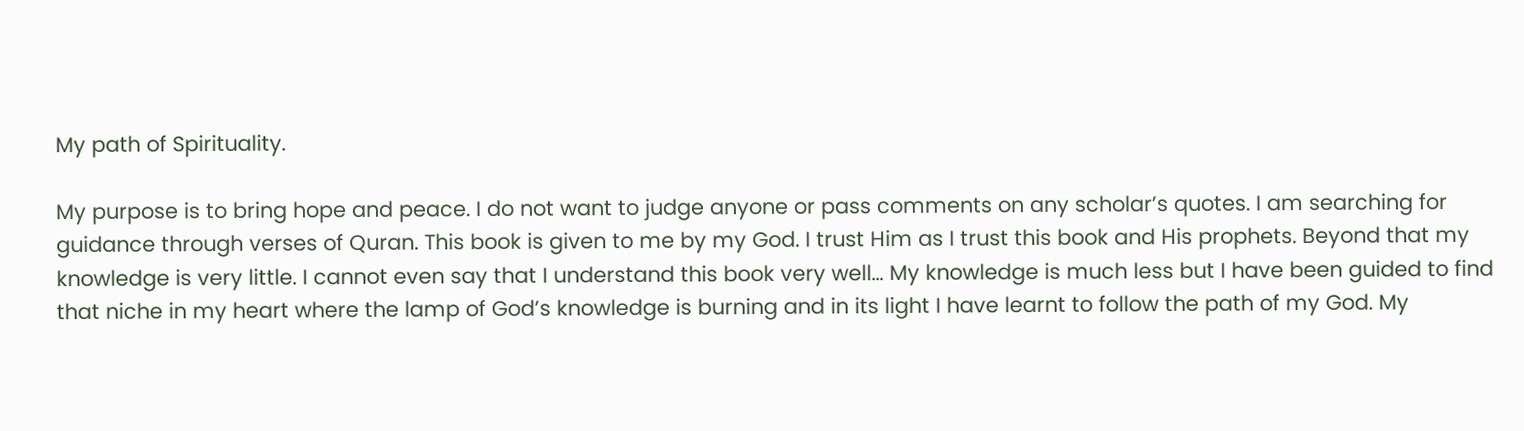My path of Spirituality.

My purpose is to bring hope and peace. I do not want to judge anyone or pass comments on any scholar’s quotes. I am searching for guidance through verses of Quran. This book is given to me by my God. I trust Him as I trust this book and His prophets. Beyond that my knowledge is very little. I cannot even say that I understand this book very well… My knowledge is much less but I have been guided to find that niche in my heart where the lamp of God’s knowledge is burning and in its light I have learnt to follow the path of my God. My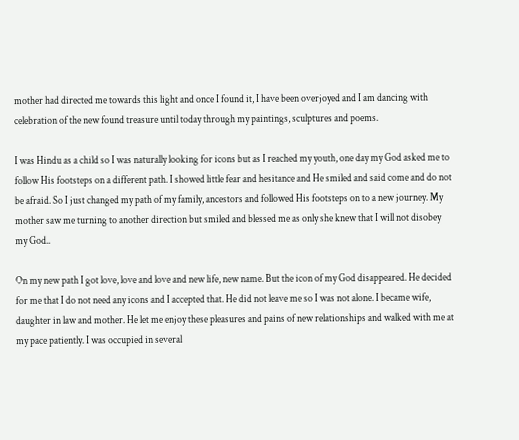mother had directed me towards this light and once I found it, I have been overjoyed and I am dancing with celebration of the new found treasure until today through my paintings, sculptures and poems.

I was Hindu as a child so I was naturally looking for icons but as I reached my youth, one day my God asked me to follow His footsteps on a different path. I showed little fear and hesitance and He smiled and said come and do not be afraid. So I just changed my path of my family, ancestors and followed His footsteps on to a new journey. My mother saw me turning to another direction but smiled and blessed me as only she knew that I will not disobey my God..

On my new path I got love, love and love and new life, new name. But the icon of my God disappeared. He decided for me that I do not need any icons and I accepted that. He did not leave me so I was not alone. I became wife, daughter in law and mother. He let me enjoy these pleasures and pains of new relationships and walked with me at my pace patiently. I was occupied in several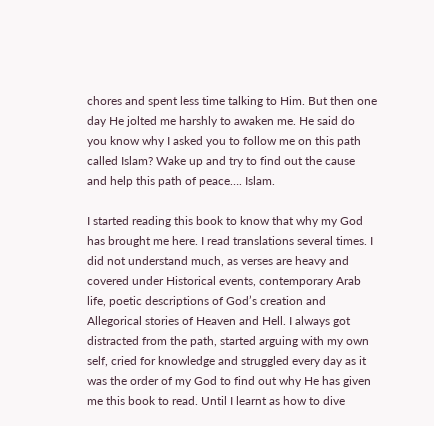chores and spent less time talking to Him. But then one day He jolted me harshly to awaken me. He said do you know why I asked you to follow me on this path called Islam? Wake up and try to find out the cause and help this path of peace…. Islam.

I started reading this book to know that why my God has brought me here. I read translations several times. I did not understand much, as verses are heavy and covered under Historical events, contemporary Arab life, poetic descriptions of God’s creation and Allegorical stories of Heaven and Hell. I always got distracted from the path, started arguing with my own self, cried for knowledge and struggled every day as it was the order of my God to find out why He has given me this book to read. Until I learnt as how to dive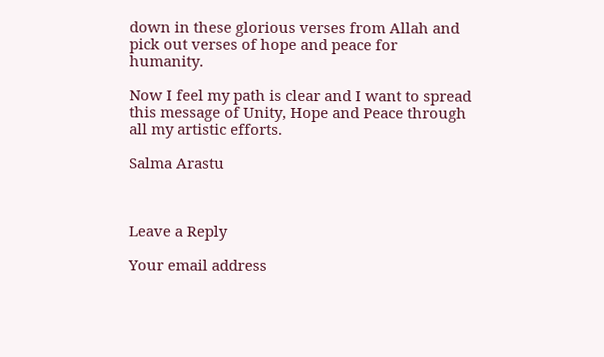down in these glorious verses from Allah and pick out verses of hope and peace for humanity.

Now I feel my path is clear and I want to spread this message of Unity, Hope and Peace through all my artistic efforts.

Salma Arastu



Leave a Reply

Your email address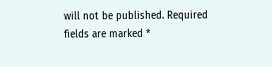will not be published. Required fields are marked *